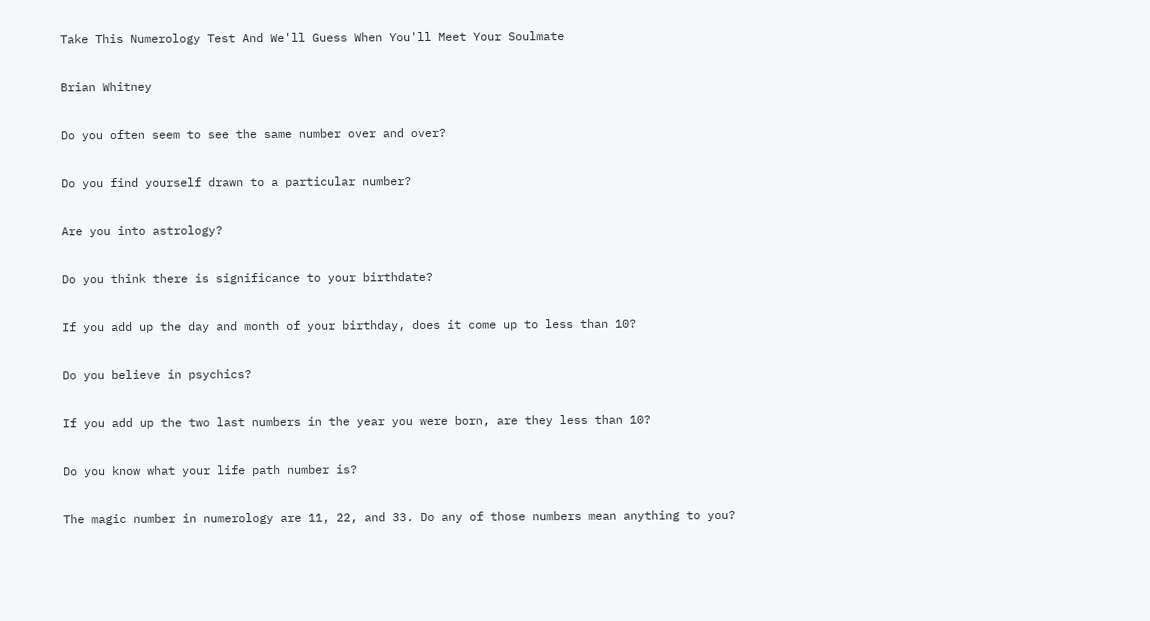Take This Numerology Test And We'll Guess When You'll Meet Your Soulmate

Brian Whitney

Do you often seem to see the same number over and over?

Do you find yourself drawn to a particular number?

Are you into astrology?

Do you think there is significance to your birthdate?

If you add up the day and month of your birthday, does it come up to less than 10?

Do you believe in psychics?

If you add up the two last numbers in the year you were born, are they less than 10?

Do you know what your life path number is?

The magic number in numerology are 11, 22, and 33. Do any of those numbers mean anything to you?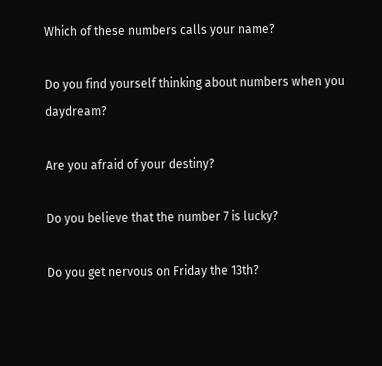Which of these numbers calls your name?

Do you find yourself thinking about numbers when you daydream?

Are you afraid of your destiny?

Do you believe that the number 7 is lucky?

Do you get nervous on Friday the 13th?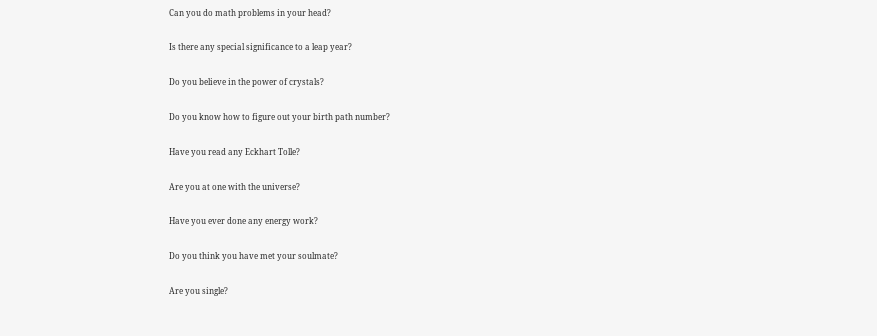Can you do math problems in your head?

Is there any special significance to a leap year?

Do you believe in the power of crystals?

Do you know how to figure out your birth path number?

Have you read any Eckhart Tolle?

Are you at one with the universe?

Have you ever done any energy work?

Do you think you have met your soulmate?

Are you single?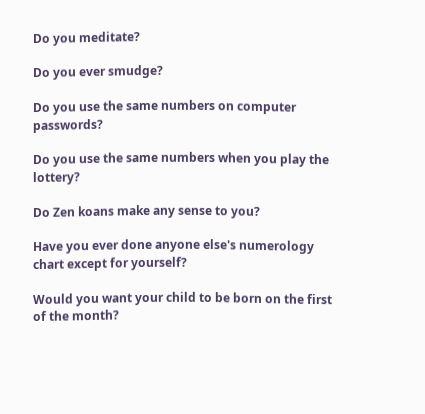Do you meditate?

Do you ever smudge?

Do you use the same numbers on computer passwords?

Do you use the same numbers when you play the lottery?

Do Zen koans make any sense to you?

Have you ever done anyone else's numerology chart except for yourself?

Would you want your child to be born on the first of the month?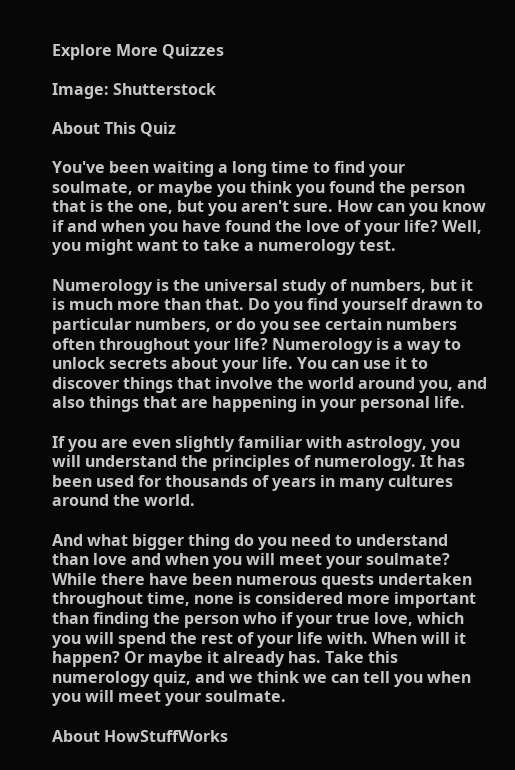Explore More Quizzes

Image: Shutterstock

About This Quiz

You've been waiting a long time to find your soulmate, or maybe you think you found the person that is the one, but you aren't sure. How can you know if and when you have found the love of your life? Well, you might want to take a numerology test.

Numerology is the universal study of numbers, but it is much more than that. Do you find yourself drawn to particular numbers, or do you see certain numbers often throughout your life? Numerology is a way to unlock secrets about your life. You can use it to discover things that involve the world around you, and also things that are happening in your personal life.

If you are even slightly familiar with astrology, you will understand the principles of numerology. It has been used for thousands of years in many cultures around the world.

And what bigger thing do you need to understand than love and when you will meet your soulmate? While there have been numerous quests undertaken throughout time, none is considered more important than finding the person who if your true love, which you will spend the rest of your life with. When will it happen? Or maybe it already has. Take this numerology quiz, and we think we can tell you when you will meet your soulmate.

About HowStuffWorks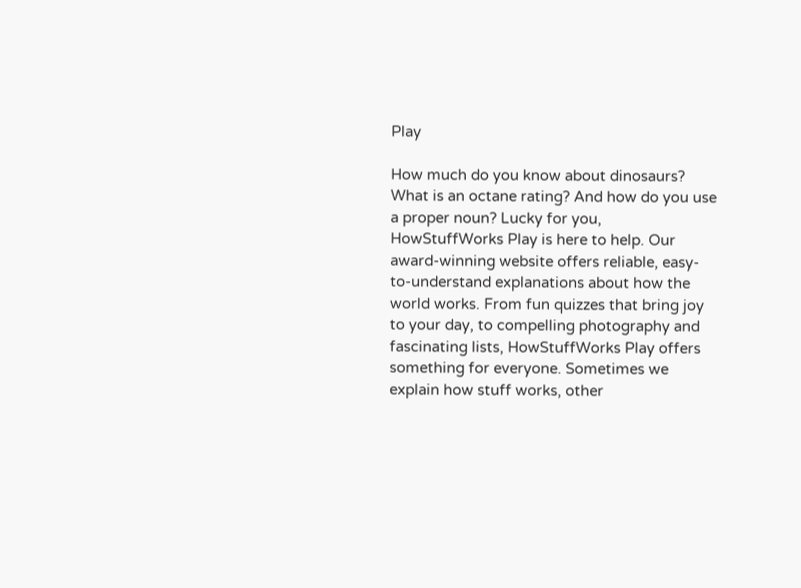Play

How much do you know about dinosaurs? What is an octane rating? And how do you use a proper noun? Lucky for you, HowStuffWorks Play is here to help. Our award-winning website offers reliable, easy-to-understand explanations about how the world works. From fun quizzes that bring joy to your day, to compelling photography and fascinating lists, HowStuffWorks Play offers something for everyone. Sometimes we explain how stuff works, other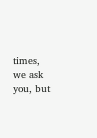times, we ask you, but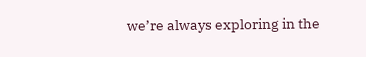we’re always exploring in the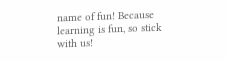name of fun! Because learning is fun, so stick with us!